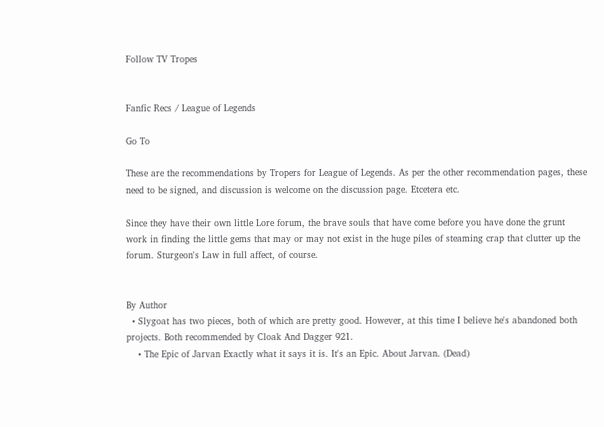Follow TV Tropes


Fanfic Recs / League of Legends

Go To

These are the recommendations by Tropers for League of Legends. As per the other recommendation pages, these need to be signed, and discussion is welcome on the discussion page. Etcetera etc.

Since they have their own little Lore forum, the brave souls that have come before you have done the grunt work in finding the little gems that may or may not exist in the huge piles of steaming crap that clutter up the forum. Sturgeon's Law in full affect, of course.


By Author
  • Slygoat has two pieces, both of which are pretty good. However, at this time I believe he's abandoned both projects. Both recommended by Cloak And Dagger 921.
    • The Epic of Jarvan Exactly what it says it is. It's an Epic. About Jarvan. (Dead)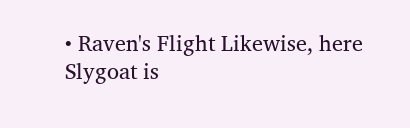• Raven's Flight Likewise, here Slygoat is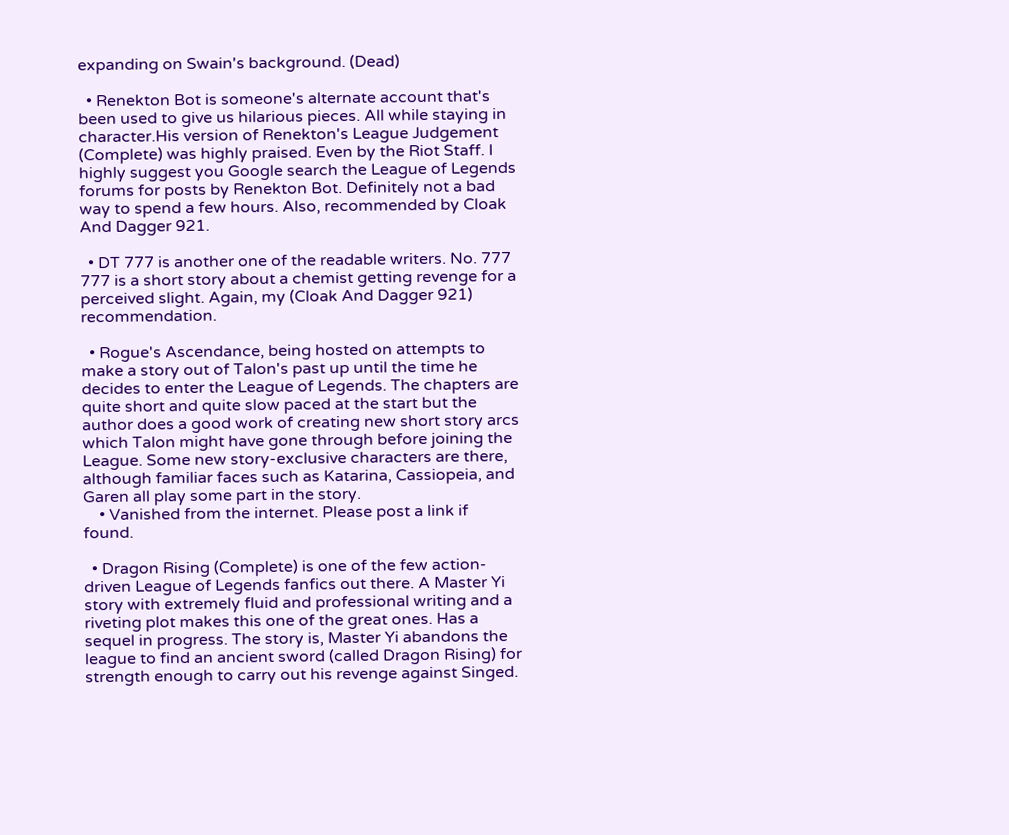expanding on Swain's background. (Dead)

  • Renekton Bot is someone's alternate account that's been used to give us hilarious pieces. All while staying in character.His version of Renekton's League Judgement (Complete) was highly praised. Even by the Riot Staff. I highly suggest you Google search the League of Legends forums for posts by Renekton Bot. Definitely not a bad way to spend a few hours. Also, recommended by Cloak And Dagger 921.

  • DT 777 is another one of the readable writers. No. 777 777 is a short story about a chemist getting revenge for a perceived slight. Again, my (Cloak And Dagger 921) recommendation.

  • Rogue's Ascendance, being hosted on attempts to make a story out of Talon's past up until the time he decides to enter the League of Legends. The chapters are quite short and quite slow paced at the start but the author does a good work of creating new short story arcs which Talon might have gone through before joining the League. Some new story-exclusive characters are there, although familiar faces such as Katarina, Cassiopeia, and Garen all play some part in the story.
    • Vanished from the internet. Please post a link if found.

  • Dragon Rising (Complete) is one of the few action-driven League of Legends fanfics out there. A Master Yi story with extremely fluid and professional writing and a riveting plot makes this one of the great ones. Has a sequel in progress. The story is, Master Yi abandons the league to find an ancient sword (called Dragon Rising) for strength enough to carry out his revenge against Singed.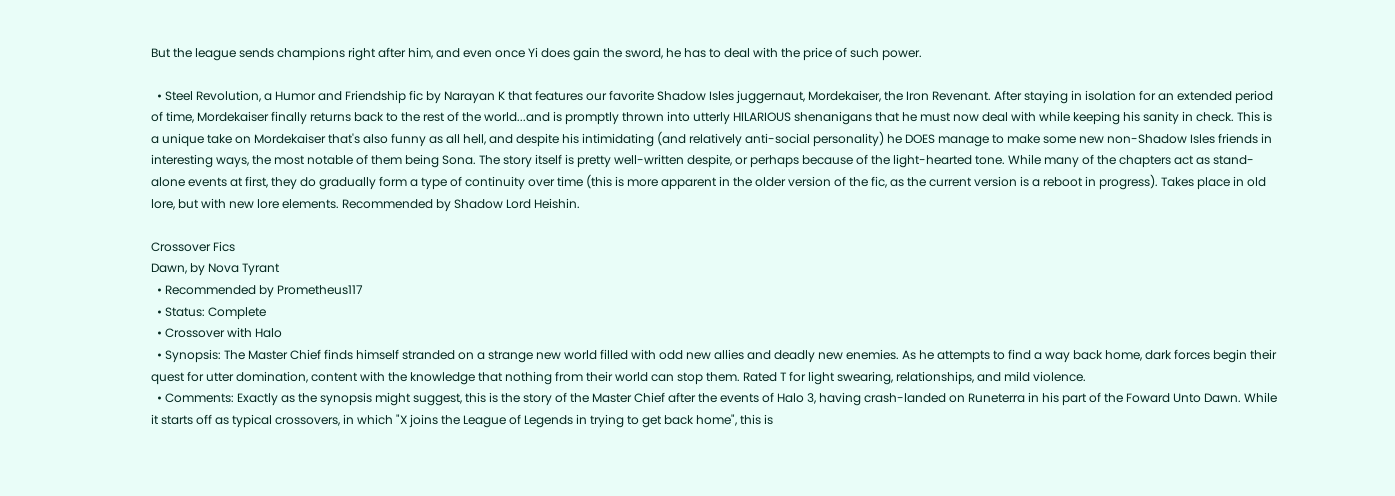But the league sends champions right after him, and even once Yi does gain the sword, he has to deal with the price of such power.

  • Steel Revolution, a Humor and Friendship fic by Narayan K that features our favorite Shadow Isles juggernaut, Mordekaiser, the Iron Revenant. After staying in isolation for an extended period of time, Mordekaiser finally returns back to the rest of the world...and is promptly thrown into utterly HILARIOUS shenanigans that he must now deal with while keeping his sanity in check. This is a unique take on Mordekaiser that's also funny as all hell, and despite his intimidating (and relatively anti-social personality) he DOES manage to make some new non-Shadow Isles friends in interesting ways, the most notable of them being Sona. The story itself is pretty well-written despite, or perhaps because of the light-hearted tone. While many of the chapters act as stand-alone events at first, they do gradually form a type of continuity over time (this is more apparent in the older version of the fic, as the current version is a reboot in progress). Takes place in old lore, but with new lore elements. Recommended by Shadow Lord Heishin.

Crossover Fics
Dawn, by Nova Tyrant
  • Recommended by Prometheus117
  • Status: Complete
  • Crossover with Halo
  • Synopsis: The Master Chief finds himself stranded on a strange new world filled with odd new allies and deadly new enemies. As he attempts to find a way back home, dark forces begin their quest for utter domination, content with the knowledge that nothing from their world can stop them. Rated T for light swearing, relationships, and mild violence.
  • Comments: Exactly as the synopsis might suggest, this is the story of the Master Chief after the events of Halo 3, having crash-landed on Runeterra in his part of the Foward Unto Dawn. While it starts off as typical crossovers, in which "X joins the League of Legends in trying to get back home", this is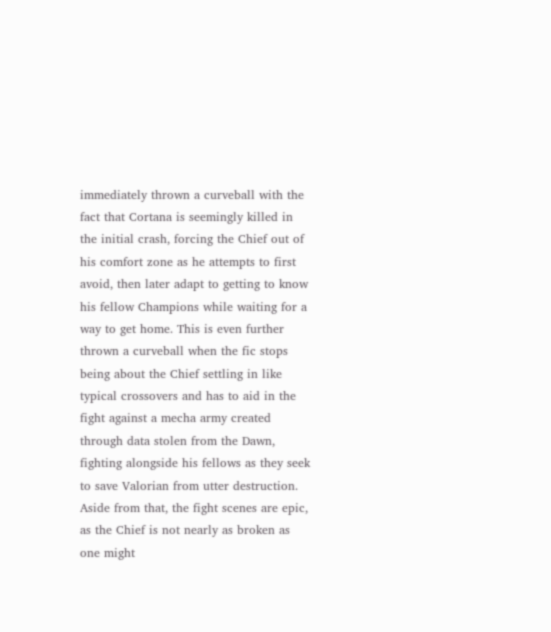immediately thrown a curveball with the fact that Cortana is seemingly killed in the initial crash, forcing the Chief out of his comfort zone as he attempts to first avoid, then later adapt to getting to know his fellow Champions while waiting for a way to get home. This is even further thrown a curveball when the fic stops being about the Chief settling in like typical crossovers and has to aid in the fight against a mecha army created through data stolen from the Dawn, fighting alongside his fellows as they seek to save Valorian from utter destruction. Aside from that, the fight scenes are epic, as the Chief is not nearly as broken as one might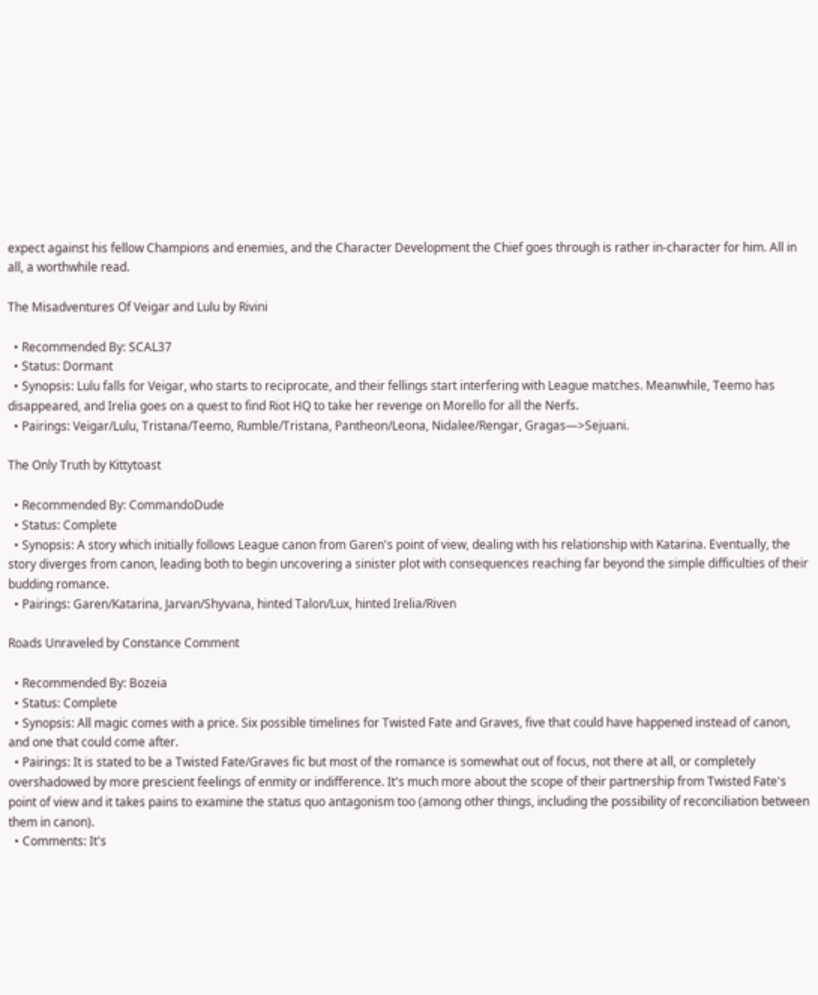expect against his fellow Champions and enemies, and the Character Development the Chief goes through is rather in-character for him. All in all, a worthwhile read.

The Misadventures Of Veigar and Lulu by Rivini

  • Recommended By: SCAL37
  • Status: Dormant
  • Synopsis: Lulu falls for Veigar, who starts to reciprocate, and their fellings start interfering with League matches. Meanwhile, Teemo has disappeared, and Irelia goes on a quest to find Riot HQ to take her revenge on Morello for all the Nerfs.
  • Pairings: Veigar/Lulu, Tristana/Teemo, Rumble/Tristana, Pantheon/Leona, Nidalee/Rengar, Gragas—>Sejuani.

The Only Truth by Kittytoast

  • Recommended By: CommandoDude
  • Status: Complete
  • Synopsis: A story which initially follows League canon from Garen's point of view, dealing with his relationship with Katarina. Eventually, the story diverges from canon, leading both to begin uncovering a sinister plot with consequences reaching far beyond the simple difficulties of their budding romance.
  • Pairings: Garen/Katarina, Jarvan/Shyvana, hinted Talon/Lux, hinted Irelia/Riven

Roads Unraveled by Constance Comment

  • Recommended By: Bozeia
  • Status: Complete
  • Synopsis: All magic comes with a price. Six possible timelines for Twisted Fate and Graves, five that could have happened instead of canon, and one that could come after.
  • Pairings: It is stated to be a Twisted Fate/Graves fic but most of the romance is somewhat out of focus, not there at all, or completely overshadowed by more prescient feelings of enmity or indifference. It's much more about the scope of their partnership from Twisted Fate's point of view and it takes pains to examine the status quo antagonism too (among other things, including the possibility of reconciliation between them in canon).
  • Comments: It's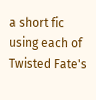a short fic using each of Twisted Fate's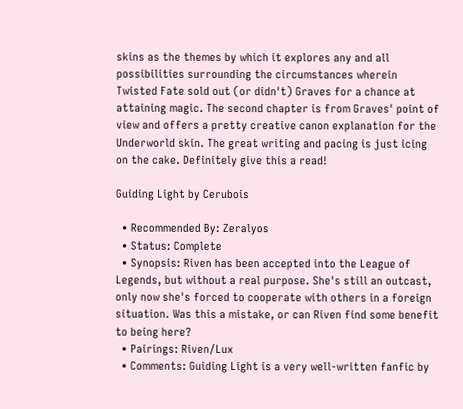skins as the themes by which it explores any and all possibilities surrounding the circumstances wherein Twisted Fate sold out (or didn't) Graves for a chance at attaining magic. The second chapter is from Graves' point of view and offers a pretty creative canon explanation for the Underworld skin. The great writing and pacing is just icing on the cake. Definitely give this a read!

Guiding Light by Cerubois

  • Recommended By: Zeralyos
  • Status: Complete
  • Synopsis: Riven has been accepted into the League of Legends, but without a real purpose. She's still an outcast, only now she's forced to cooperate with others in a foreign situation. Was this a mistake, or can Riven find some benefit to being here?
  • Pairings: Riven/Lux
  • Comments: Guiding Light is a very well-written fanfic by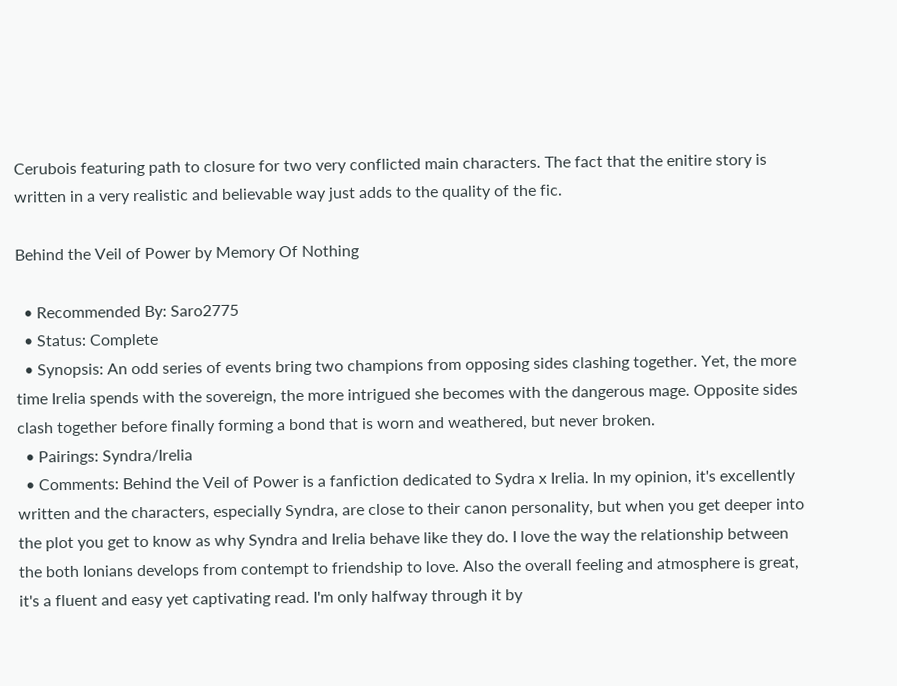Cerubois featuring path to closure for two very conflicted main characters. The fact that the enitire story is written in a very realistic and believable way just adds to the quality of the fic.

Behind the Veil of Power by Memory Of Nothing

  • Recommended By: Saro2775
  • Status: Complete
  • Synopsis: An odd series of events bring two champions from opposing sides clashing together. Yet, the more time Irelia spends with the sovereign, the more intrigued she becomes with the dangerous mage. Opposite sides clash together before finally forming a bond that is worn and weathered, but never broken.
  • Pairings: Syndra/Irelia
  • Comments: Behind the Veil of Power is a fanfiction dedicated to Sydra x Irelia. In my opinion, it's excellently written and the characters, especially Syndra, are close to their canon personality, but when you get deeper into the plot you get to know as why Syndra and Irelia behave like they do. I love the way the relationship between the both Ionians develops from contempt to friendship to love. Also the overall feeling and atmosphere is great, it's a fluent and easy yet captivating read. I'm only halfway through it by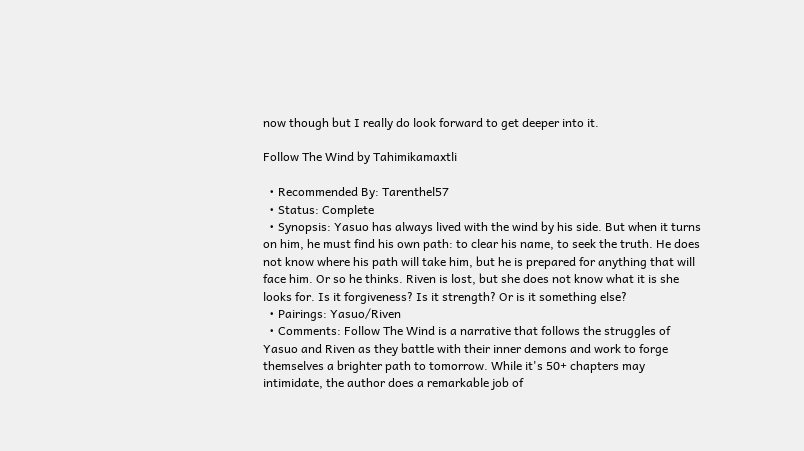now though but I really do look forward to get deeper into it.

Follow The Wind by Tahimikamaxtli

  • Recommended By: Tarenthel57
  • Status: Complete
  • Synopsis: Yasuo has always lived with the wind by his side. But when it turns on him, he must find his own path: to clear his name, to seek the truth. He does not know where his path will take him, but he is prepared for anything that will face him. Or so he thinks. Riven is lost, but she does not know what it is she looks for. Is it forgiveness? Is it strength? Or is it something else?
  • Pairings: Yasuo/Riven
  • Comments: Follow The Wind is a narrative that follows the struggles of Yasuo and Riven as they battle with their inner demons and work to forge themselves a brighter path to tomorrow. While it's 50+ chapters may intimidate, the author does a remarkable job of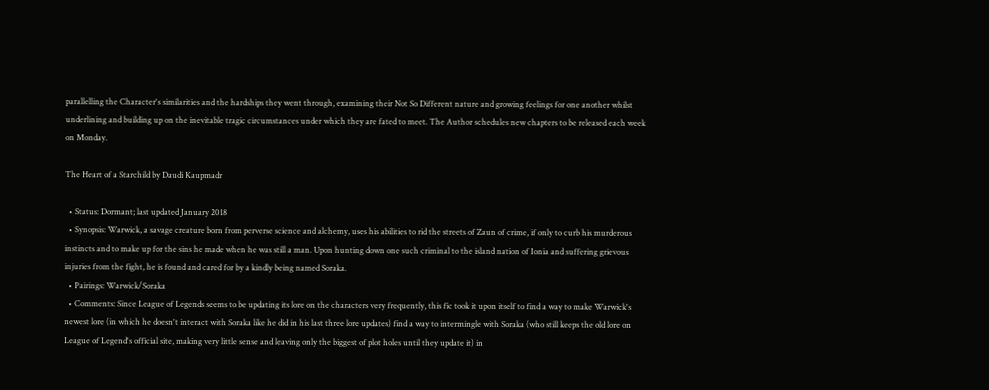parallelling the Character's similarities and the hardships they went through, examining their Not So Different nature and growing feelings for one another whilst underlining and building up on the inevitable tragic circumstances under which they are fated to meet. The Author schedules new chapters to be released each week on Monday.

The Heart of a Starchild by Daudi Kaupmadr

  • Status: Dormant; last updated January 2018
  • Synopsis: Warwick, a savage creature born from perverse science and alchemy, uses his abilities to rid the streets of Zaun of crime, if only to curb his murderous instincts and to make up for the sins he made when he was still a man. Upon hunting down one such criminal to the island nation of Ionia and suffering grievous injuries from the fight, he is found and cared for by a kindly being named Soraka.
  • Pairings: Warwick/Soraka
  • Comments: Since League of Legends seems to be updating its lore on the characters very frequently, this fic took it upon itself to find a way to make Warwick's newest lore (in which he doesn't interact with Soraka like he did in his last three lore updates) find a way to intermingle with Soraka (who still keeps the old lore on League of Legend's official site, making very little sense and leaving only the biggest of plot holes until they update it) in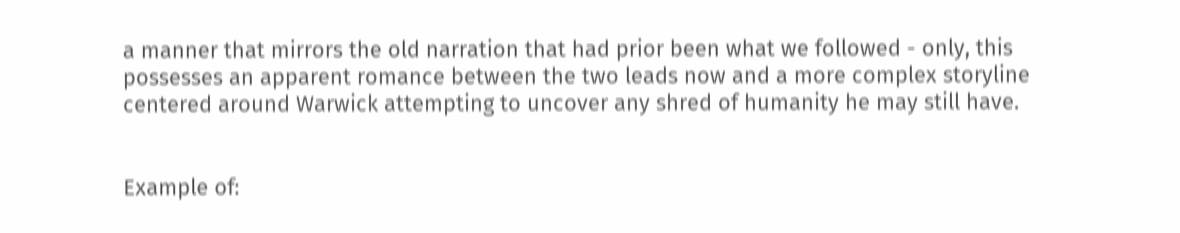a manner that mirrors the old narration that had prior been what we followed - only, this possesses an apparent romance between the two leads now and a more complex storyline centered around Warwick attempting to uncover any shred of humanity he may still have.


Example of: